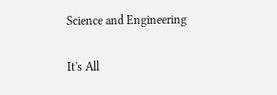Science and Engineering

It's All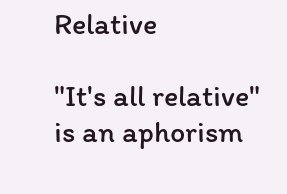Relative

"It's all relative" is an aphorism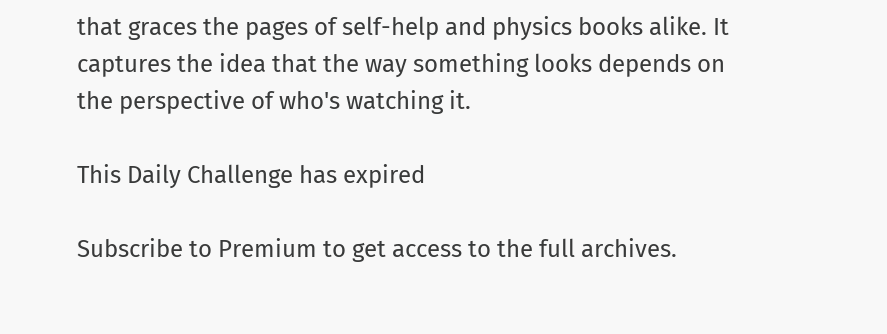that graces the pages of self-help and physics books alike. It captures the idea that the way something looks depends on the perspective of who's watching it.

This Daily Challenge has expired

Subscribe to Premium to get access to the full archives.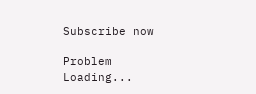Subscribe now

Problem Loading...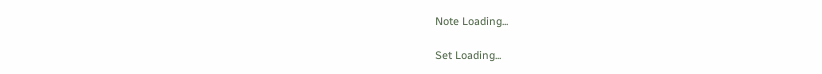Note Loading...

Set Loading...